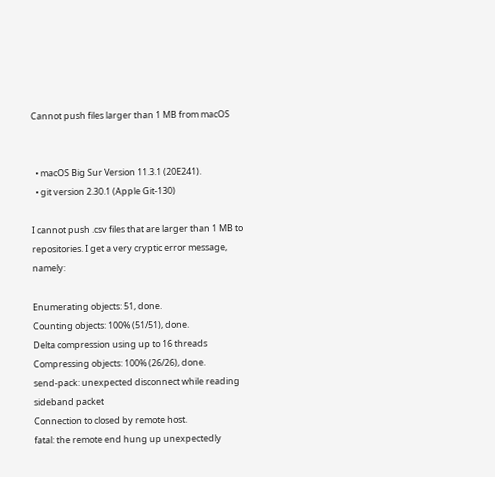Cannot push files larger than 1 MB from macOS


  • macOS Big Sur Version 11.3.1 (20E241).
  • git version 2.30.1 (Apple Git-130)

I cannot push .csv files that are larger than 1 MB to repositories. I get a very cryptic error message, namely:

Enumerating objects: 51, done.
Counting objects: 100% (51/51), done.
Delta compression using up to 16 threads
Compressing objects: 100% (26/26), done.
send-pack: unexpected disconnect while reading sideband packet
Connection to closed by remote host.
fatal: the remote end hung up unexpectedly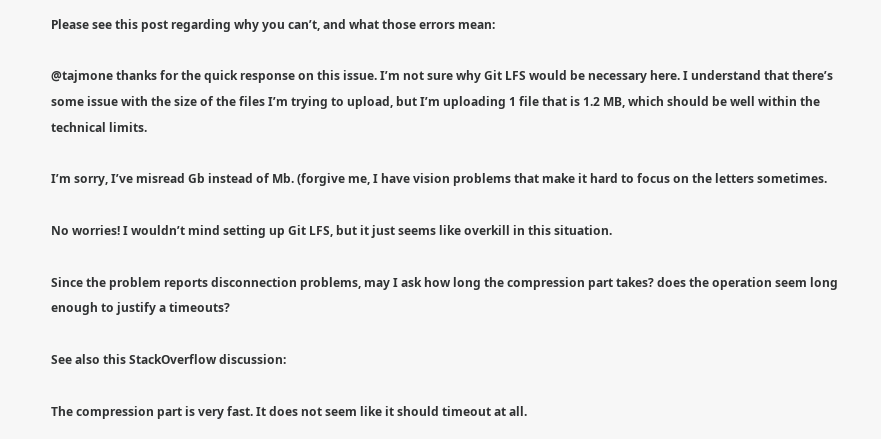Please see this post regarding why you can’t, and what those errors mean:

@tajmone thanks for the quick response on this issue. I’m not sure why Git LFS would be necessary here. I understand that there’s some issue with the size of the files I’m trying to upload, but I’m uploading 1 file that is 1.2 MB, which should be well within the technical limits.

I’m sorry, I’ve misread Gb instead of Mb. (forgive me, I have vision problems that make it hard to focus on the letters sometimes.

No worries! I wouldn’t mind setting up Git LFS, but it just seems like overkill in this situation.

Since the problem reports disconnection problems, may I ask how long the compression part takes? does the operation seem long enough to justify a timeouts?

See also this StackOverflow discussion:

The compression part is very fast. It does not seem like it should timeout at all.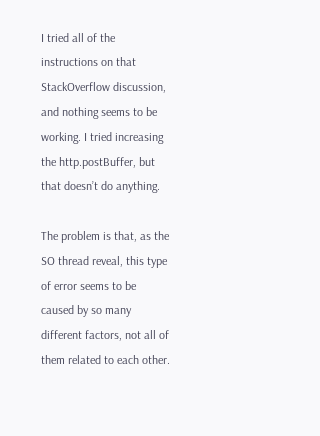I tried all of the instructions on that StackOverflow discussion, and nothing seems to be working. I tried increasing the http.postBuffer, but that doesn’t do anything.

The problem is that, as the SO thread reveal, this type of error seems to be caused by so many different factors, not all of them related to each other.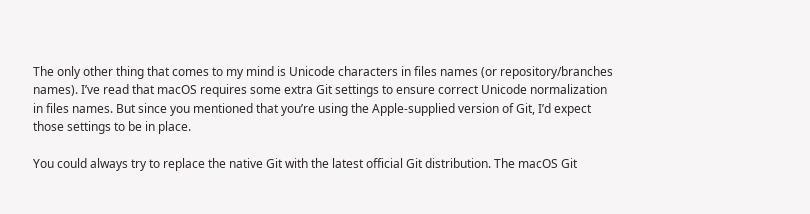The only other thing that comes to my mind is Unicode characters in files names (or repository/branches names). I’ve read that macOS requires some extra Git settings to ensure correct Unicode normalization in files names. But since you mentioned that you’re using the Apple-supplied version of Git, I’d expect those settings to be in place.

You could always try to replace the native Git with the latest official Git distribution. The macOS Git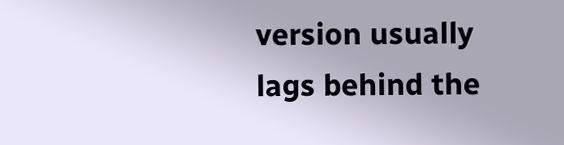version usually lags behind the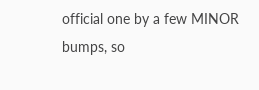official one by a few MINOR bumps, so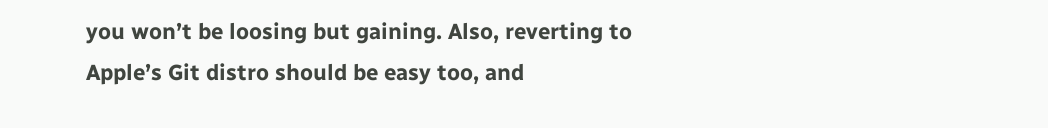you won’t be loosing but gaining. Also, reverting to Apple’s Git distro should be easy too, and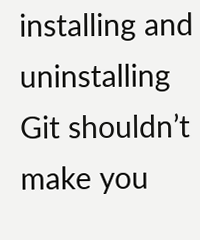installing and uninstalling Git shouldn’t make you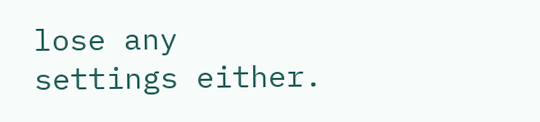lose any settings either.